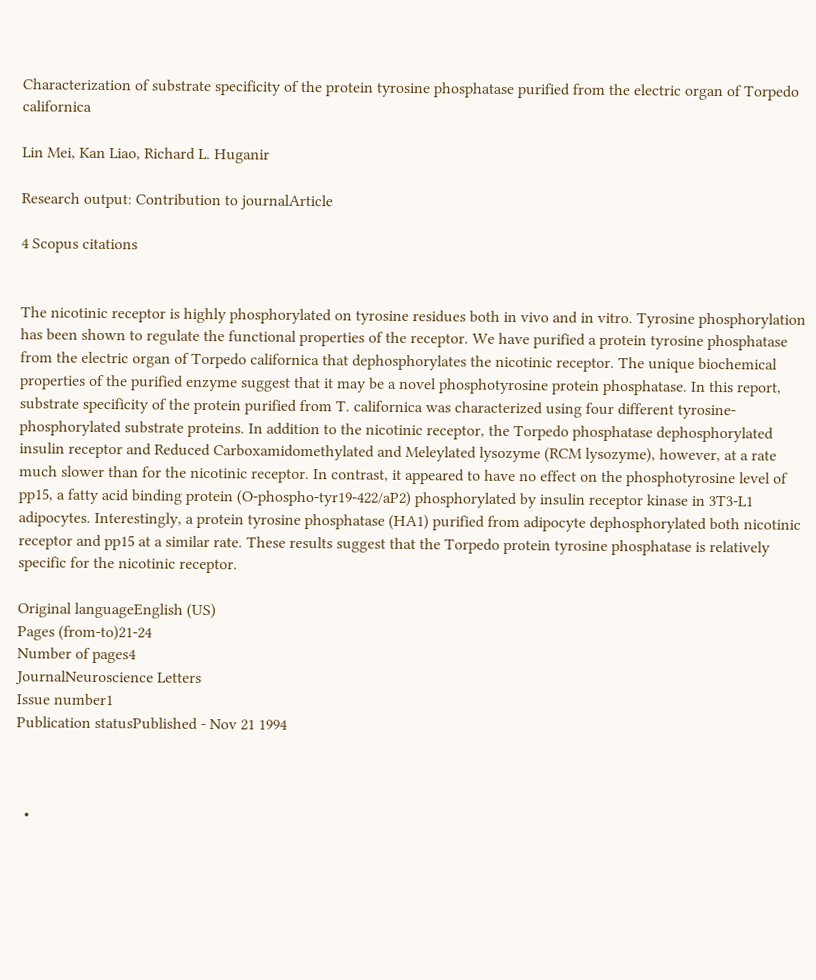Characterization of substrate specificity of the protein tyrosine phosphatase purified from the electric organ of Torpedo californica

Lin Mei, Kan Liao, Richard L. Huganir

Research output: Contribution to journalArticle

4 Scopus citations


The nicotinic receptor is highly phosphorylated on tyrosine residues both in vivo and in vitro. Tyrosine phosphorylation has been shown to regulate the functional properties of the receptor. We have purified a protein tyrosine phosphatase from the electric organ of Torpedo californica that dephosphorylates the nicotinic receptor. The unique biochemical properties of the purified enzyme suggest that it may be a novel phosphotyrosine protein phosphatase. In this report, substrate specificity of the protein purified from T. californica was characterized using four different tyrosine-phosphorylated substrate proteins. In addition to the nicotinic receptor, the Torpedo phosphatase dephosphorylated insulin receptor and Reduced Carboxamidomethylated and Meleylated lysozyme (RCM lysozyme), however, at a rate much slower than for the nicotinic receptor. In contrast, it appeared to have no effect on the phosphotyrosine level of pp15, a fatty acid binding protein (O-phospho-tyr19-422/aP2) phosphorylated by insulin receptor kinase in 3T3-L1 adipocytes. Interestingly, a protein tyrosine phosphatase (HA1) purified from adipocyte dephosphorylated both nicotinic receptor and pp15 at a similar rate. These results suggest that the Torpedo protein tyrosine phosphatase is relatively specific for the nicotinic receptor.

Original languageEnglish (US)
Pages (from-to)21-24
Number of pages4
JournalNeuroscience Letters
Issue number1
Publication statusPublished - Nov 21 1994



  •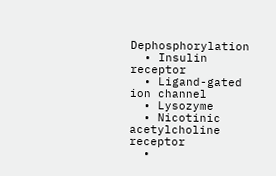Dephosphorylation
  • Insulin receptor
  • Ligand-gated ion channel
  • Lysozyme
  • Nicotinic acetylcholine receptor
  •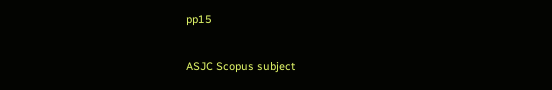pp15

ASJC Scopus subject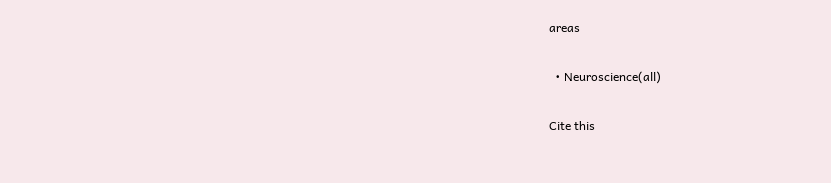areas

  • Neuroscience(all)

Cite this